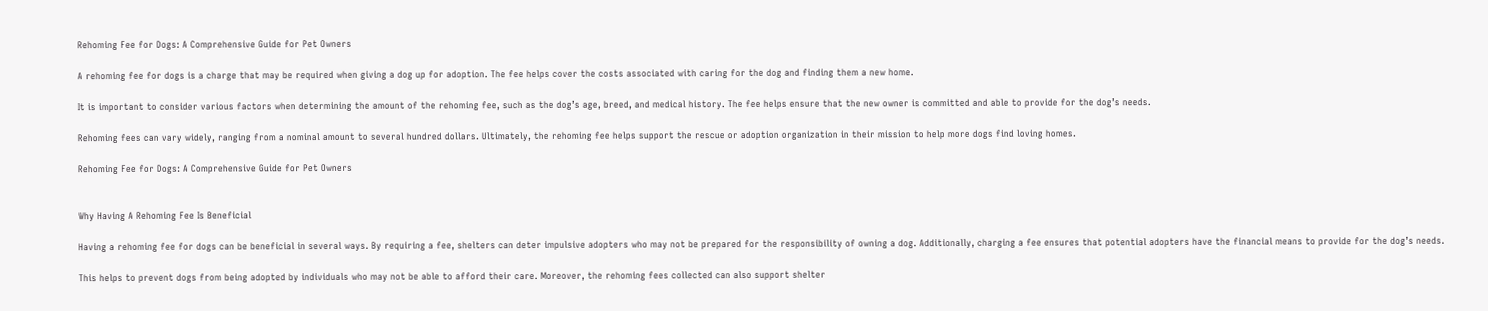Rehoming Fee for Dogs: A Comprehensive Guide for Pet Owners

A rehoming fee for dogs is a charge that may be required when giving a dog up for adoption. The fee helps cover the costs associated with caring for the dog and finding them a new home.

It is important to consider various factors when determining the amount of the rehoming fee, such as the dog’s age, breed, and medical history. The fee helps ensure that the new owner is committed and able to provide for the dog’s needs.

Rehoming fees can vary widely, ranging from a nominal amount to several hundred dollars. Ultimately, the rehoming fee helps support the rescue or adoption organization in their mission to help more dogs find loving homes.

Rehoming Fee for Dogs: A Comprehensive Guide for Pet Owners


Why Having A Rehoming Fee Is Beneficial

Having a rehoming fee for dogs can be beneficial in several ways. By requiring a fee, shelters can deter impulsive adopters who may not be prepared for the responsibility of owning a dog. Additionally, charging a fee ensures that potential adopters have the financial means to provide for the dog’s needs.

This helps to prevent dogs from being adopted by individuals who may not be able to afford their care. Moreover, the rehoming fees collected can also support shelter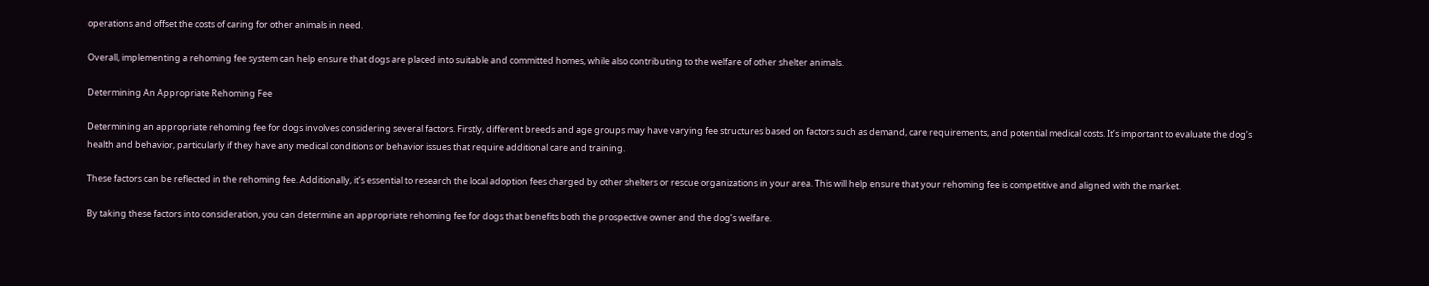operations and offset the costs of caring for other animals in need.

Overall, implementing a rehoming fee system can help ensure that dogs are placed into suitable and committed homes, while also contributing to the welfare of other shelter animals.

Determining An Appropriate Rehoming Fee

Determining an appropriate rehoming fee for dogs involves considering several factors. Firstly, different breeds and age groups may have varying fee structures based on factors such as demand, care requirements, and potential medical costs. It’s important to evaluate the dog’s health and behavior, particularly if they have any medical conditions or behavior issues that require additional care and training.

These factors can be reflected in the rehoming fee. Additionally, it’s essential to research the local adoption fees charged by other shelters or rescue organizations in your area. This will help ensure that your rehoming fee is competitive and aligned with the market.

By taking these factors into consideration, you can determine an appropriate rehoming fee for dogs that benefits both the prospective owner and the dog’s welfare.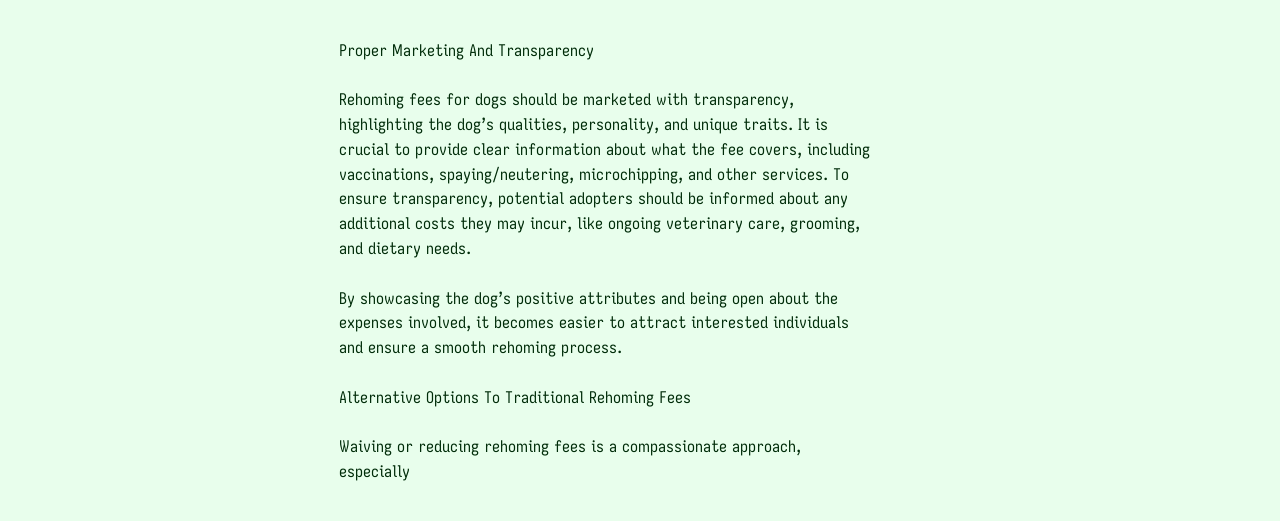Proper Marketing And Transparency

Rehoming fees for dogs should be marketed with transparency, highlighting the dog’s qualities, personality, and unique traits. It is crucial to provide clear information about what the fee covers, including vaccinations, spaying/neutering, microchipping, and other services. To ensure transparency, potential adopters should be informed about any additional costs they may incur, like ongoing veterinary care, grooming, and dietary needs.

By showcasing the dog’s positive attributes and being open about the expenses involved, it becomes easier to attract interested individuals and ensure a smooth rehoming process.

Alternative Options To Traditional Rehoming Fees

Waiving or reducing rehoming fees is a compassionate approach, especially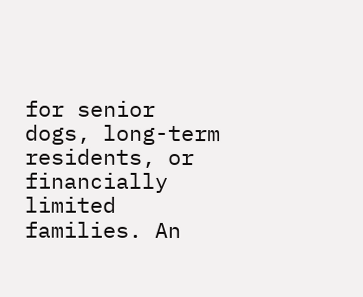for senior dogs, long-term residents, or financially limited families. An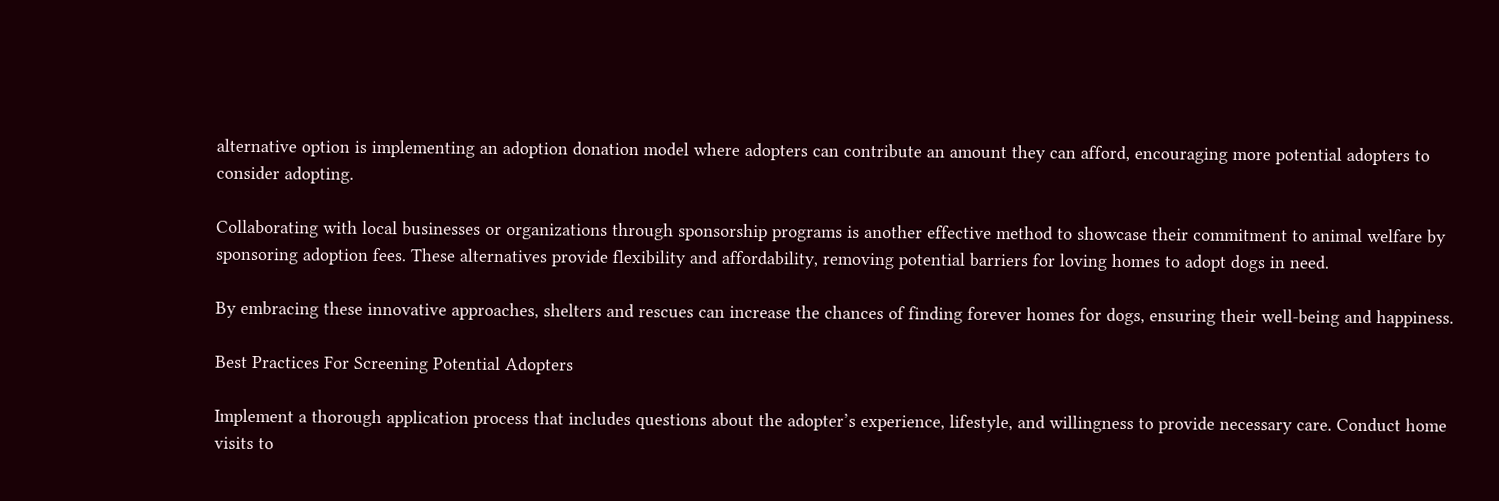alternative option is implementing an adoption donation model where adopters can contribute an amount they can afford, encouraging more potential adopters to consider adopting.

Collaborating with local businesses or organizations through sponsorship programs is another effective method to showcase their commitment to animal welfare by sponsoring adoption fees. These alternatives provide flexibility and affordability, removing potential barriers for loving homes to adopt dogs in need.

By embracing these innovative approaches, shelters and rescues can increase the chances of finding forever homes for dogs, ensuring their well-being and happiness.

Best Practices For Screening Potential Adopters

Implement a thorough application process that includes questions about the adopter’s experience, lifestyle, and willingness to provide necessary care. Conduct home visits to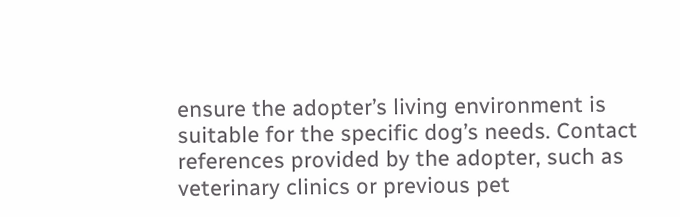ensure the adopter’s living environment is suitable for the specific dog’s needs. Contact references provided by the adopter, such as veterinary clinics or previous pet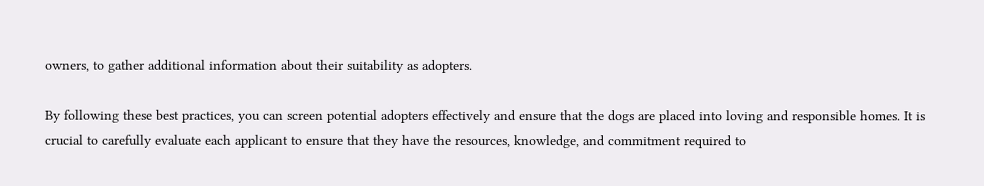owners, to gather additional information about their suitability as adopters.

By following these best practices, you can screen potential adopters effectively and ensure that the dogs are placed into loving and responsible homes. It is crucial to carefully evaluate each applicant to ensure that they have the resources, knowledge, and commitment required to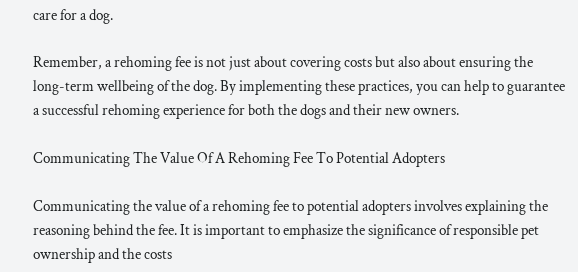care for a dog.

Remember, a rehoming fee is not just about covering costs but also about ensuring the long-term wellbeing of the dog. By implementing these practices, you can help to guarantee a successful rehoming experience for both the dogs and their new owners.

Communicating The Value Of A Rehoming Fee To Potential Adopters

Communicating the value of a rehoming fee to potential adopters involves explaining the reasoning behind the fee. It is important to emphasize the significance of responsible pet ownership and the costs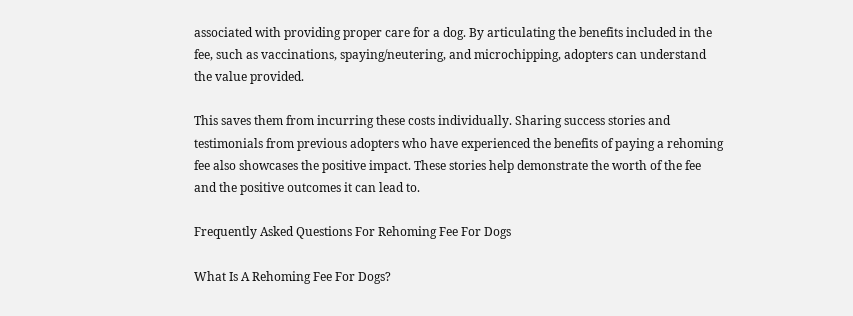associated with providing proper care for a dog. By articulating the benefits included in the fee, such as vaccinations, spaying/neutering, and microchipping, adopters can understand the value provided.

This saves them from incurring these costs individually. Sharing success stories and testimonials from previous adopters who have experienced the benefits of paying a rehoming fee also showcases the positive impact. These stories help demonstrate the worth of the fee and the positive outcomes it can lead to.

Frequently Asked Questions For Rehoming Fee For Dogs

What Is A Rehoming Fee For Dogs?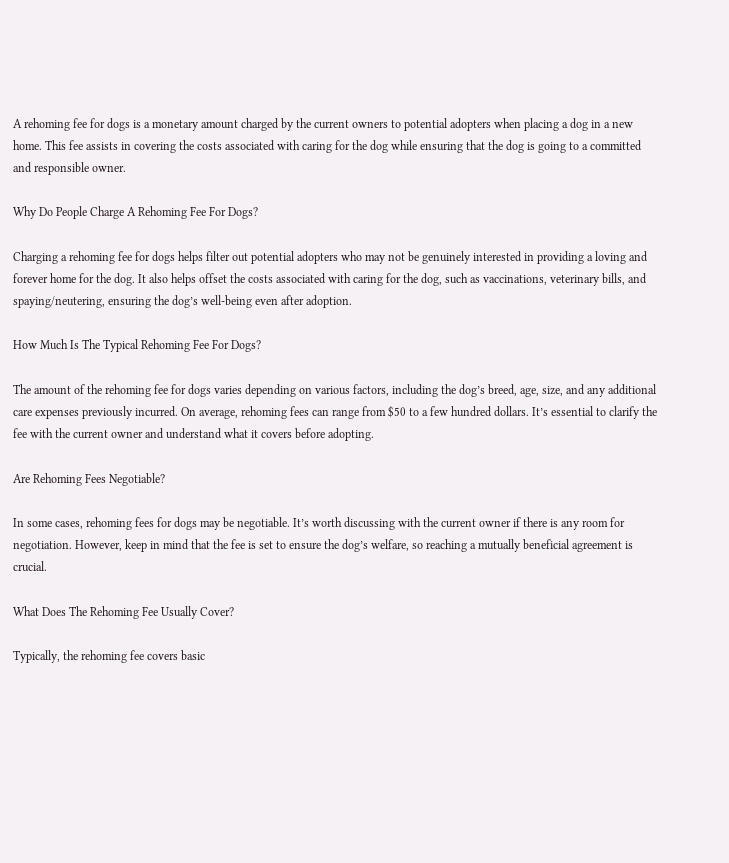A rehoming fee for dogs is a monetary amount charged by the current owners to potential adopters when placing a dog in a new home. This fee assists in covering the costs associated with caring for the dog while ensuring that the dog is going to a committed and responsible owner.

Why Do People Charge A Rehoming Fee For Dogs?

Charging a rehoming fee for dogs helps filter out potential adopters who may not be genuinely interested in providing a loving and forever home for the dog. It also helps offset the costs associated with caring for the dog, such as vaccinations, veterinary bills, and spaying/neutering, ensuring the dog’s well-being even after adoption.

How Much Is The Typical Rehoming Fee For Dogs?

The amount of the rehoming fee for dogs varies depending on various factors, including the dog’s breed, age, size, and any additional care expenses previously incurred. On average, rehoming fees can range from $50 to a few hundred dollars. It’s essential to clarify the fee with the current owner and understand what it covers before adopting.

Are Rehoming Fees Negotiable?

In some cases, rehoming fees for dogs may be negotiable. It’s worth discussing with the current owner if there is any room for negotiation. However, keep in mind that the fee is set to ensure the dog’s welfare, so reaching a mutually beneficial agreement is crucial.

What Does The Rehoming Fee Usually Cover?

Typically, the rehoming fee covers basic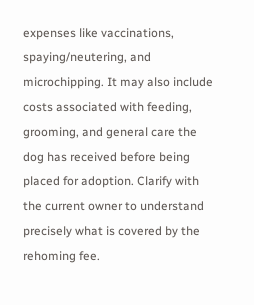expenses like vaccinations, spaying/neutering, and microchipping. It may also include costs associated with feeding, grooming, and general care the dog has received before being placed for adoption. Clarify with the current owner to understand precisely what is covered by the rehoming fee.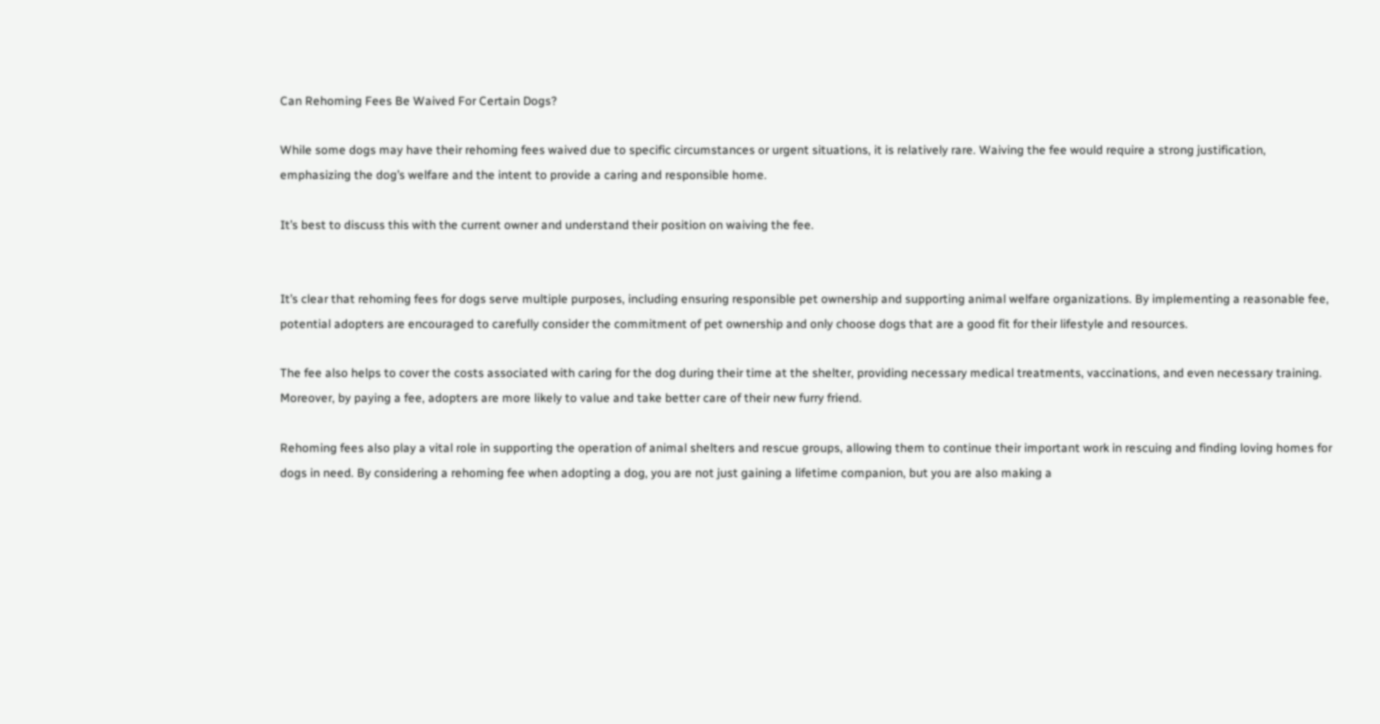Can Rehoming Fees Be Waived For Certain Dogs?

While some dogs may have their rehoming fees waived due to specific circumstances or urgent situations, it is relatively rare. Waiving the fee would require a strong justification, emphasizing the dog’s welfare and the intent to provide a caring and responsible home.

It’s best to discuss this with the current owner and understand their position on waiving the fee.


It’s clear that rehoming fees for dogs serve multiple purposes, including ensuring responsible pet ownership and supporting animal welfare organizations. By implementing a reasonable fee, potential adopters are encouraged to carefully consider the commitment of pet ownership and only choose dogs that are a good fit for their lifestyle and resources.

The fee also helps to cover the costs associated with caring for the dog during their time at the shelter, providing necessary medical treatments, vaccinations, and even necessary training. Moreover, by paying a fee, adopters are more likely to value and take better care of their new furry friend.

Rehoming fees also play a vital role in supporting the operation of animal shelters and rescue groups, allowing them to continue their important work in rescuing and finding loving homes for dogs in need. By considering a rehoming fee when adopting a dog, you are not just gaining a lifetime companion, but you are also making a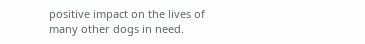positive impact on the lives of many other dogs in need.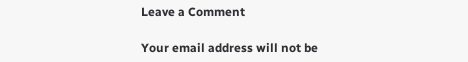Leave a Comment

Your email address will not be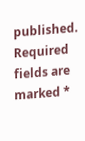published. Required fields are marked *